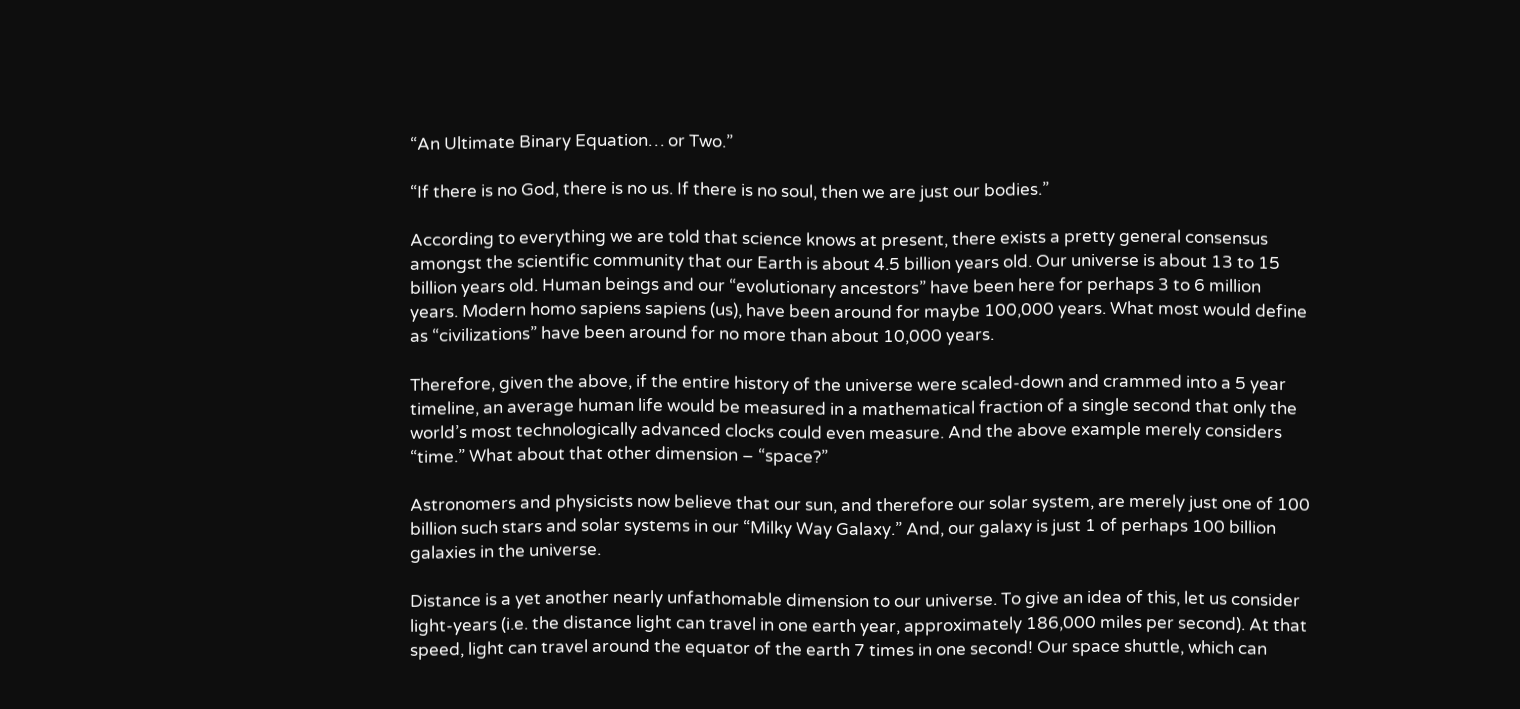“An Ultimate Binary Equation… or Two.”

“If there is no God, there is no us. If there is no soul, then we are just our bodies.”

According to everything we are told that science knows at present, there exists a pretty general consensus amongst the scientific community that our Earth is about 4.5 billion years old. Our universe is about 13 to 15 billion years old. Human beings and our “evolutionary ancestors” have been here for perhaps 3 to 6 million years. Modern homo sapiens sapiens (us), have been around for maybe 100,000 years. What most would define as “civilizations” have been around for no more than about 10,000 years.

Therefore, given the above, if the entire history of the universe were scaled-down and crammed into a 5 year timeline, an average human life would be measured in a mathematical fraction of a single second that only the world’s most technologically advanced clocks could even measure. And the above example merely considers “time.” What about that other dimension – “space?”

Astronomers and physicists now believe that our sun, and therefore our solar system, are merely just one of 100 billion such stars and solar systems in our “Milky Way Galaxy.” And, our galaxy is just 1 of perhaps 100 billion galaxies in the universe.

Distance is a yet another nearly unfathomable dimension to our universe. To give an idea of this, let us consider light-years (i.e. the distance light can travel in one earth year, approximately 186,000 miles per second). At that speed, light can travel around the equator of the earth 7 times in one second! Our space shuttle, which can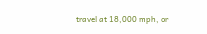travel at 18,000 mph, or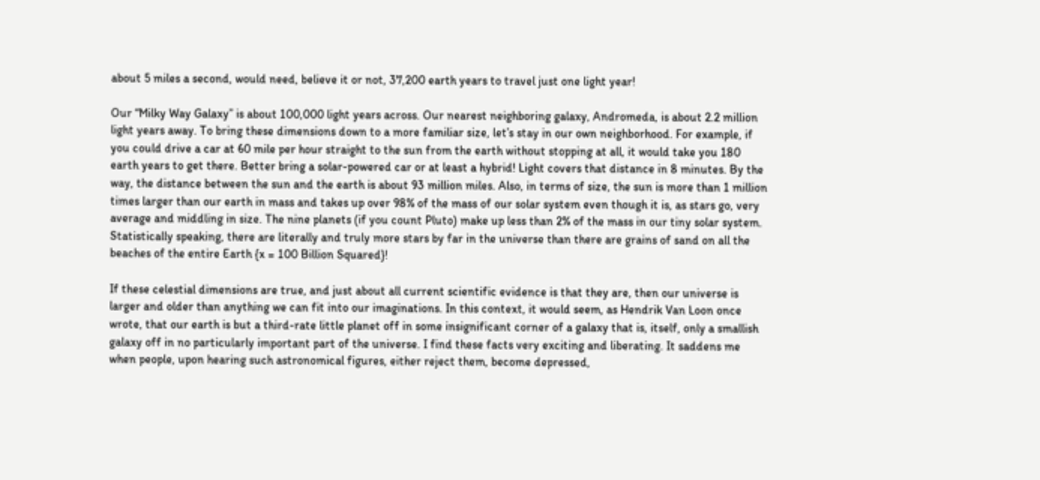about 5 miles a second, would need, believe it or not, 37,200 earth years to travel just one light year!

Our “Milky Way Galaxy” is about 100,000 light years across. Our nearest neighboring galaxy, Andromeda, is about 2.2 million light years away. To bring these dimensions down to a more familiar size, let’s stay in our own neighborhood. For example, if you could drive a car at 60 mile per hour straight to the sun from the earth without stopping at all, it would take you 180 earth years to get there. Better bring a solar-powered car or at least a hybrid! Light covers that distance in 8 minutes. By the way, the distance between the sun and the earth is about 93 million miles. Also, in terms of size, the sun is more than 1 million times larger than our earth in mass and takes up over 98% of the mass of our solar system even though it is, as stars go, very average and middling in size. The nine planets (if you count Pluto) make up less than 2% of the mass in our tiny solar system. Statistically speaking, there are literally and truly more stars by far in the universe than there are grains of sand on all the beaches of the entire Earth {x = 100 Billion Squared}!

If these celestial dimensions are true, and just about all current scientific evidence is that they are, then our universe is larger and older than anything we can fit into our imaginations. In this context, it would seem, as Hendrik Van Loon once wrote, that our earth is but a third-rate little planet off in some insignificant corner of a galaxy that is, itself, only a smallish galaxy off in no particularly important part of the universe. I find these facts very exciting and liberating. It saddens me when people, upon hearing such astronomical figures, either reject them, become depressed,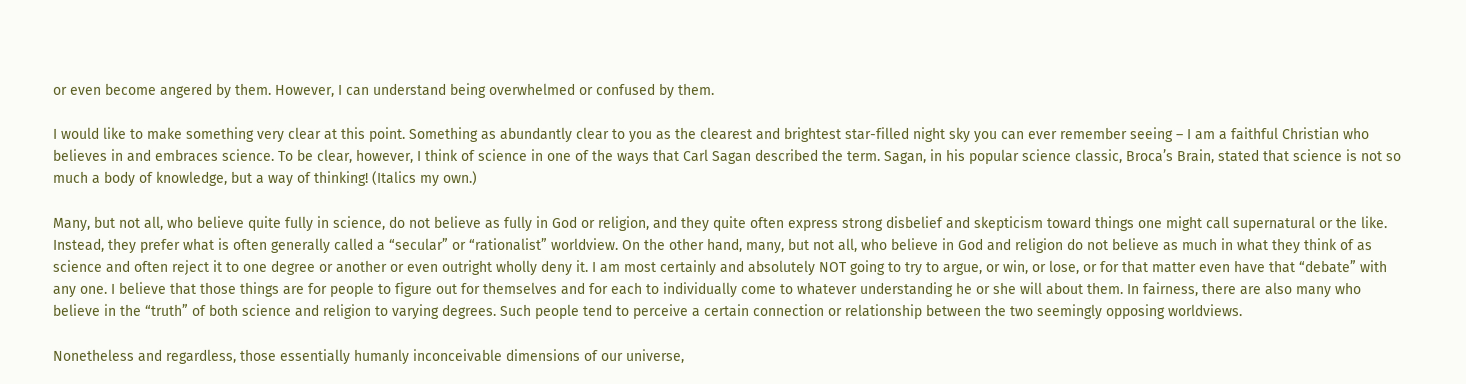or even become angered by them. However, I can understand being overwhelmed or confused by them.

I would like to make something very clear at this point. Something as abundantly clear to you as the clearest and brightest star-filled night sky you can ever remember seeing – I am a faithful Christian who believes in and embraces science. To be clear, however, I think of science in one of the ways that Carl Sagan described the term. Sagan, in his popular science classic, Broca’s Brain, stated that science is not so much a body of knowledge, but a way of thinking! (Italics my own.)

Many, but not all, who believe quite fully in science, do not believe as fully in God or religion, and they quite often express strong disbelief and skepticism toward things one might call supernatural or the like. Instead, they prefer what is often generally called a “secular” or “rationalist” worldview. On the other hand, many, but not all, who believe in God and religion do not believe as much in what they think of as science and often reject it to one degree or another or even outright wholly deny it. I am most certainly and absolutely NOT going to try to argue, or win, or lose, or for that matter even have that “debate” with any one. I believe that those things are for people to figure out for themselves and for each to individually come to whatever understanding he or she will about them. In fairness, there are also many who believe in the “truth” of both science and religion to varying degrees. Such people tend to perceive a certain connection or relationship between the two seemingly opposing worldviews.

Nonetheless and regardless, those essentially humanly inconceivable dimensions of our universe,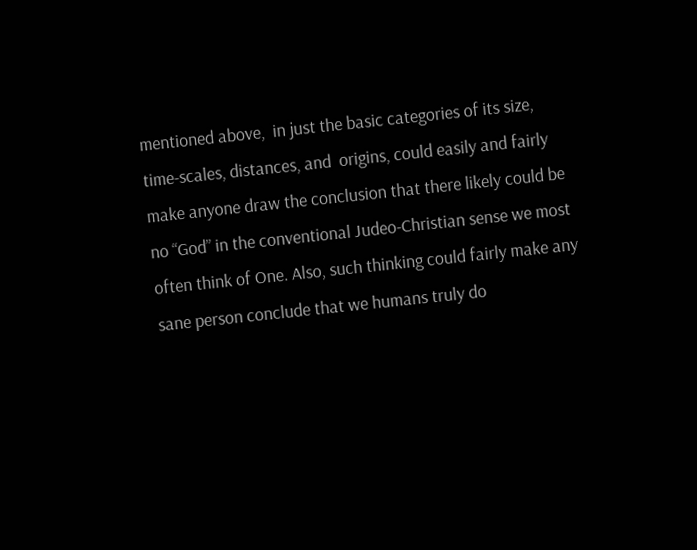mentioned above,  in just the basic categories of its size, time-scales, distances, and  origins, could easily and fairly make anyone draw the conclusion that there likely could be no “God” in the conventional Judeo-Christian sense we most often think of One. Also, such thinking could fairly make any sane person conclude that we humans truly do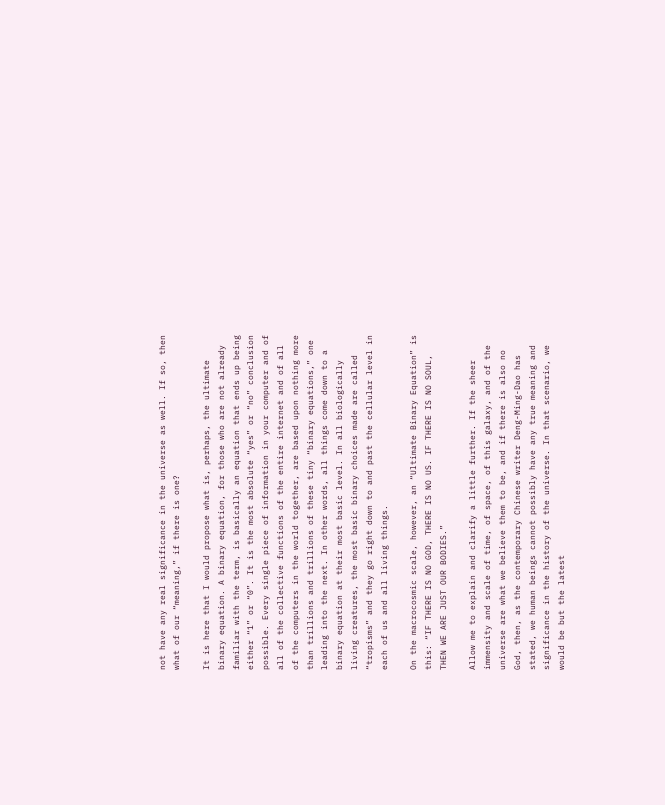not have any real significance in the universe as well. If so, then what of our “meaning,” if there is one?

It is here that I would propose what is, perhaps, the ultimate binary equation. A binary equation, for those who are not already familiar with the term, is basically an equation that ends up being either “1” or “0”. It is the most absolute “yes” or “no” conclusion possible. Every single piece of information in your computer and of all of the collective functions of the entire internet and of all of the computers in the world together, are based upon nothing more than trillions and trillions of these tiny “binary equations,” one leading into the next. In other words, all things come down to a binary equation at their most basic level. In all biologically living creatures, the most basic binary choices made are called “tropisms” and they go right down to and past the cellular level in each of us and all living things.

On the macrocosmic scale, however, an “Ultimate Binary Equation” is this: “IF THERE IS NO GOD, THERE IS NO US. IF THERE IS NO SOUL, THEN WE ARE JUST OUR BODIES.”

Allow me to explain and clarify a little further. If the sheer immensity and scale of time, of space, of this galaxy, and of the universe are what we believe them to be, and if there is also no God, then, as the contemporary Chinese writer Deng-Ming-Dao has stated, we human beings cannot possibly have any true meaning and significance in the history of the universe. In that scenario, we would be but the latest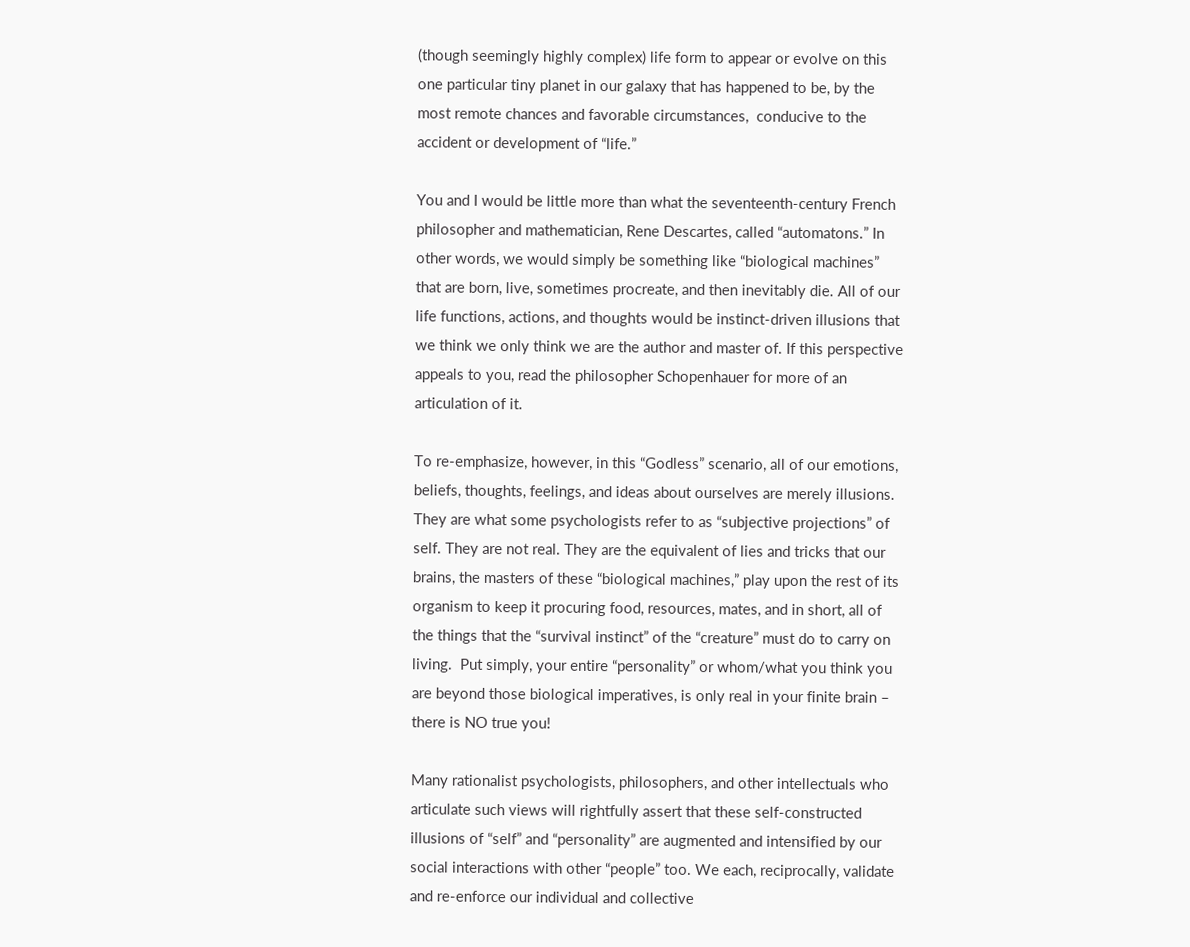(though seemingly highly complex) life form to appear or evolve on this one particular tiny planet in our galaxy that has happened to be, by the most remote chances and favorable circumstances,  conducive to the accident or development of “life.”

You and I would be little more than what the seventeenth-century French philosopher and mathematician, Rene Descartes, called “automatons.” In other words, we would simply be something like “biological machines” that are born, live, sometimes procreate, and then inevitably die. All of our life functions, actions, and thoughts would be instinct-driven illusions that we think we only think we are the author and master of. If this perspective appeals to you, read the philosopher Schopenhauer for more of an articulation of it.

To re-emphasize, however, in this “Godless” scenario, all of our emotions, beliefs, thoughts, feelings, and ideas about ourselves are merely illusions. They are what some psychologists refer to as “subjective projections” of self. They are not real. They are the equivalent of lies and tricks that our brains, the masters of these “biological machines,” play upon the rest of its organism to keep it procuring food, resources, mates, and in short, all of the things that the “survival instinct” of the “creature” must do to carry on living.  Put simply, your entire “personality” or whom/what you think you are beyond those biological imperatives, is only real in your finite brain – there is NO true you!

Many rationalist psychologists, philosophers, and other intellectuals who articulate such views will rightfully assert that these self-constructed illusions of “self” and “personality” are augmented and intensified by our social interactions with other “people” too. We each, reciprocally, validate and re-enforce our individual and collective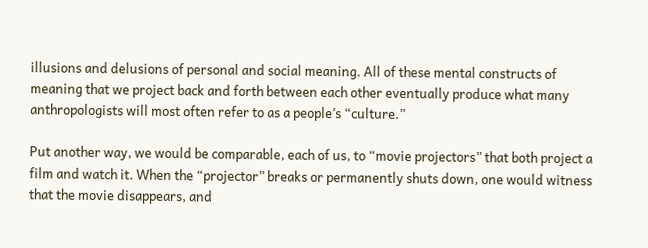illusions and delusions of personal and social meaning. All of these mental constructs of meaning that we project back and forth between each other eventually produce what many anthropologists will most often refer to as a people’s “culture.”

Put another way, we would be comparable, each of us, to “movie projectors” that both project a film and watch it. When the “projector” breaks or permanently shuts down, one would witness that the movie disappears, and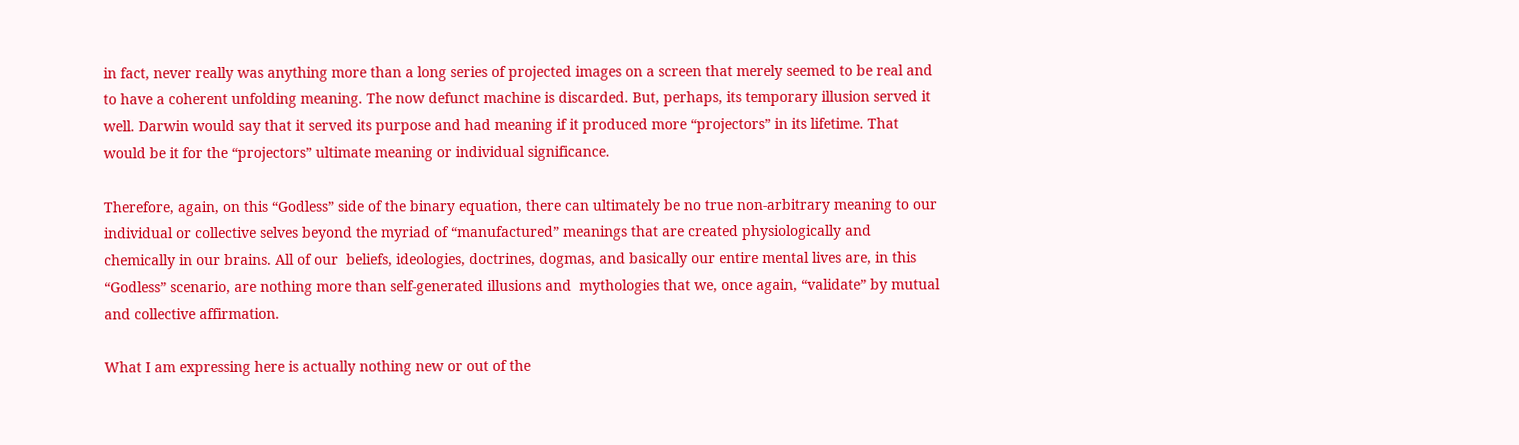in fact, never really was anything more than a long series of projected images on a screen that merely seemed to be real and to have a coherent unfolding meaning. The now defunct machine is discarded. But, perhaps, its temporary illusion served it well. Darwin would say that it served its purpose and had meaning if it produced more “projectors” in its lifetime. That would be it for the “projectors” ultimate meaning or individual significance.

Therefore, again, on this “Godless” side of the binary equation, there can ultimately be no true non-arbitrary meaning to our individual or collective selves beyond the myriad of “manufactured” meanings that are created physiologically and chemically in our brains. All of our  beliefs, ideologies, doctrines, dogmas, and basically our entire mental lives are, in this “Godless” scenario, are nothing more than self-generated illusions and  mythologies that we, once again, “validate” by mutual and collective affirmation.

What I am expressing here is actually nothing new or out of the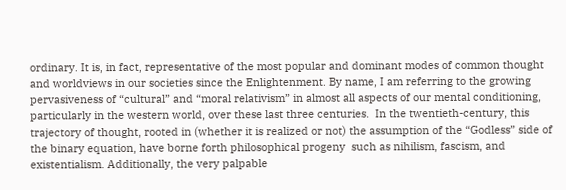ordinary. It is, in fact, representative of the most popular and dominant modes of common thought and worldviews in our societies since the Enlightenment. By name, I am referring to the growing  pervasiveness of “cultural” and “moral relativism” in almost all aspects of our mental conditioning, particularly in the western world, over these last three centuries.  In the twentieth-century, this trajectory of thought, rooted in (whether it is realized or not) the assumption of the “Godless” side of the binary equation, have borne forth philosophical progeny  such as nihilism, fascism, and existentialism. Additionally, the very palpable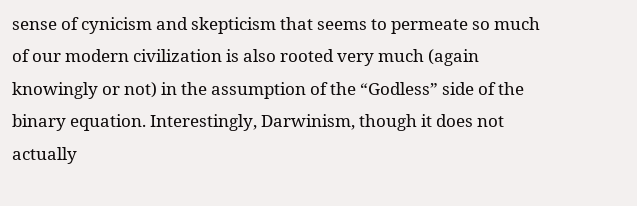sense of cynicism and skepticism that seems to permeate so much of our modern civilization is also rooted very much (again knowingly or not) in the assumption of the “Godless” side of the binary equation. Interestingly, Darwinism, though it does not actually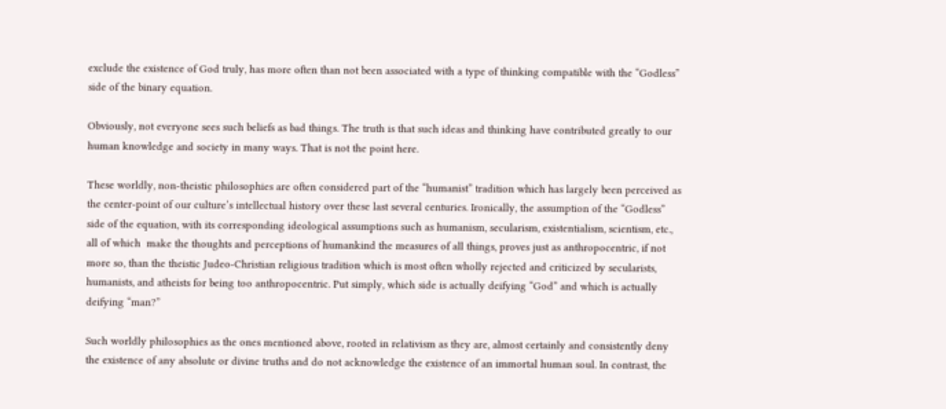exclude the existence of God truly, has more often than not been associated with a type of thinking compatible with the “Godless” side of the binary equation.

Obviously, not everyone sees such beliefs as bad things. The truth is that such ideas and thinking have contributed greatly to our human knowledge and society in many ways. That is not the point here.

These worldly, non-theistic philosophies are often considered part of the “humanist” tradition which has largely been perceived as the center-point of our culture’s intellectual history over these last several centuries. Ironically, the assumption of the “Godless” side of the equation, with its corresponding ideological assumptions such as humanism, secularism, existentialism, scientism, etc., all of which  make the thoughts and perceptions of humankind the measures of all things, proves just as anthropocentric, if not more so, than the theistic Judeo-Christian religious tradition which is most often wholly rejected and criticized by secularists, humanists, and atheists for being too anthropocentric. Put simply, which side is actually deifying “God” and which is actually deifying “man?”

Such worldly philosophies as the ones mentioned above, rooted in relativism as they are, almost certainly and consistently deny the existence of any absolute or divine truths and do not acknowledge the existence of an immortal human soul. In contrast, the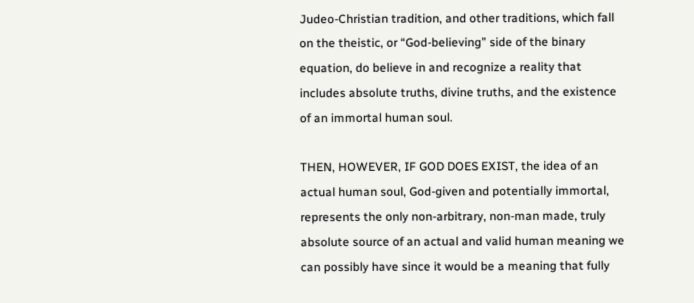Judeo-Christian tradition, and other traditions, which fall on the theistic, or “God-believing” side of the binary equation, do believe in and recognize a reality that includes absolute truths, divine truths, and the existence of an immortal human soul.

THEN, HOWEVER, IF GOD DOES EXIST, the idea of an actual human soul, God-given and potentially immortal, represents the only non-arbitrary, non-man made, truly absolute source of an actual and valid human meaning we can possibly have since it would be a meaning that fully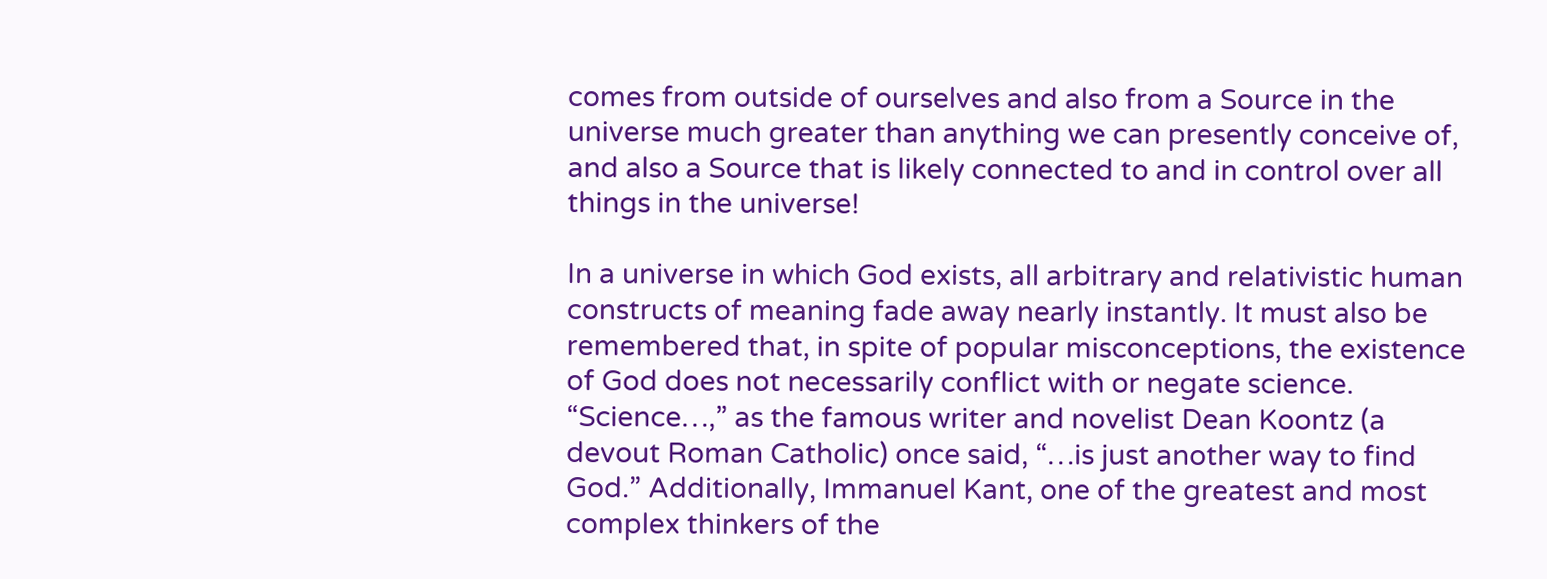comes from outside of ourselves and also from a Source in the universe much greater than anything we can presently conceive of, and also a Source that is likely connected to and in control over all things in the universe!

In a universe in which God exists, all arbitrary and relativistic human constructs of meaning fade away nearly instantly. It must also be remembered that, in spite of popular misconceptions, the existence of God does not necessarily conflict with or negate science.  “Science…,” as the famous writer and novelist Dean Koontz (a devout Roman Catholic) once said, “…is just another way to find God.” Additionally, Immanuel Kant, one of the greatest and most complex thinkers of the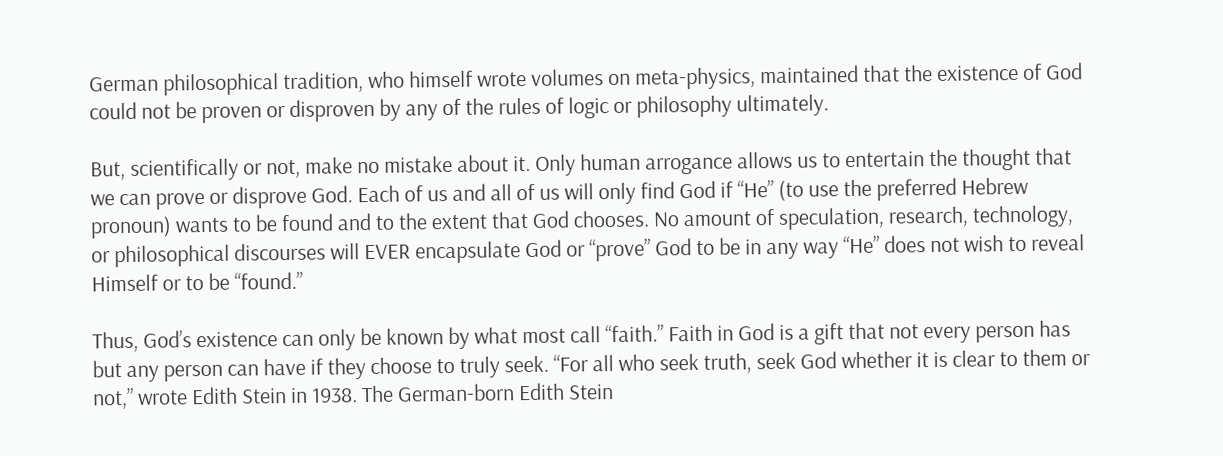German philosophical tradition, who himself wrote volumes on meta-physics, maintained that the existence of God could not be proven or disproven by any of the rules of logic or philosophy ultimately.

But, scientifically or not, make no mistake about it. Only human arrogance allows us to entertain the thought that we can prove or disprove God. Each of us and all of us will only find God if “He” (to use the preferred Hebrew pronoun) wants to be found and to the extent that God chooses. No amount of speculation, research, technology, or philosophical discourses will EVER encapsulate God or “prove” God to be in any way “He” does not wish to reveal Himself or to be “found.”

Thus, God’s existence can only be known by what most call “faith.” Faith in God is a gift that not every person has but any person can have if they choose to truly seek. “For all who seek truth, seek God whether it is clear to them or not,” wrote Edith Stein in 1938. The German-born Edith Stein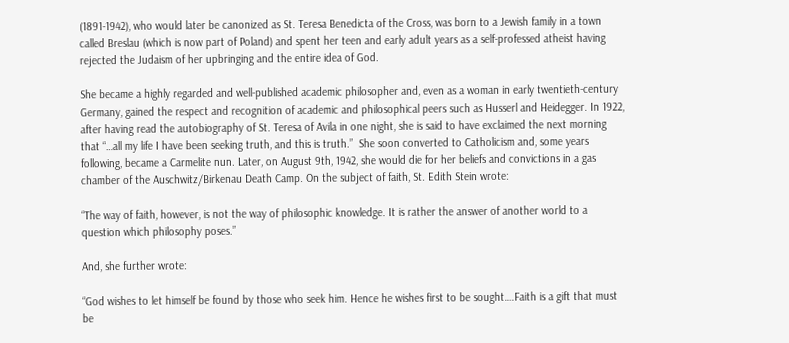(1891-1942), who would later be canonized as St. Teresa Benedicta of the Cross, was born to a Jewish family in a town called Breslau (which is now part of Poland) and spent her teen and early adult years as a self-professed atheist having rejected the Judaism of her upbringing and the entire idea of God.

She became a highly regarded and well-published academic philosopher and, even as a woman in early twentieth-century Germany, gained the respect and recognition of academic and philosophical peers such as Husserl and Heidegger. In 1922, after having read the autobiography of St. Teresa of Avila in one night, she is said to have exclaimed the next morning that “…all my life I have been seeking truth, and this is truth.”  She soon converted to Catholicism and, some years following, became a Carmelite nun. Later, on August 9th, 1942, she would die for her beliefs and convictions in a gas chamber of the Auschwitz/Birkenau Death Camp. On the subject of faith, St. Edith Stein wrote:

“The way of faith, however, is not the way of philosophic knowledge. It is rather the answer of another world to a question which philosophy poses.”

And, she further wrote:

“God wishes to let himself be found by those who seek him. Hence he wishes first to be sought….Faith is a gift that must be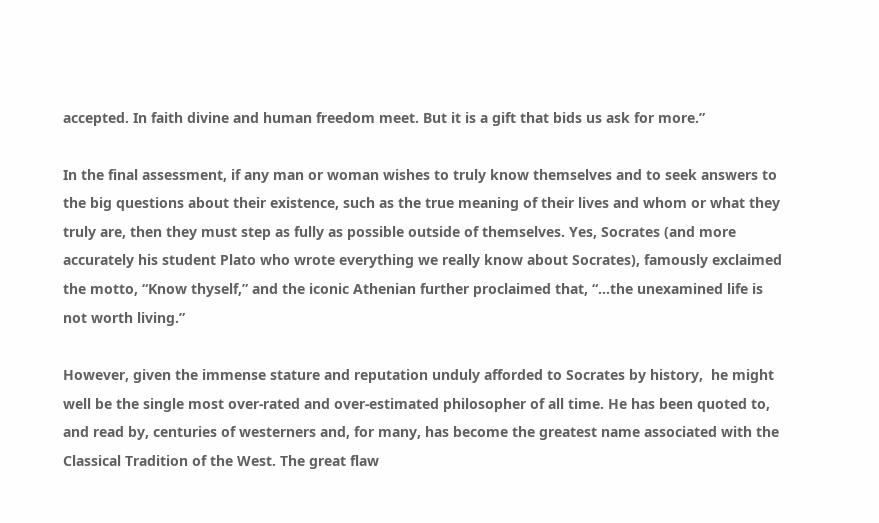accepted. In faith divine and human freedom meet. But it is a gift that bids us ask for more.”

In the final assessment, if any man or woman wishes to truly know themselves and to seek answers to the big questions about their existence, such as the true meaning of their lives and whom or what they truly are, then they must step as fully as possible outside of themselves. Yes, Socrates (and more accurately his student Plato who wrote everything we really know about Socrates), famously exclaimed the motto, “Know thyself,” and the iconic Athenian further proclaimed that, “…the unexamined life is not worth living.”

However, given the immense stature and reputation unduly afforded to Socrates by history,  he might well be the single most over-rated and over-estimated philosopher of all time. He has been quoted to, and read by, centuries of westerners and, for many, has become the greatest name associated with the Classical Tradition of the West. The great flaw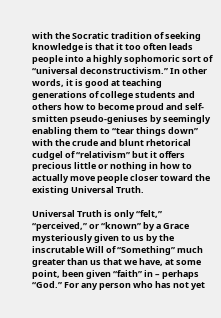with the Socratic tradition of seeking knowledge is that it too often leads people into a highly sophomoric sort of “universal deconstructivism.” In other words, it is good at teaching generations of college students and others how to become proud and self-smitten pseudo-geniuses by seemingly enabling them to “tear things down” with the crude and blunt rhetorical cudgel of “relativism” but it offers precious little or nothing in how to actually move people closer toward the existing Universal Truth.

Universal Truth is only “felt,” “perceived,” or “known” by a Grace  mysteriously given to us by the inscrutable Will of “Something” much greater than us that we have, at some point, been given “faith” in – perhaps “God.” For any person who has not yet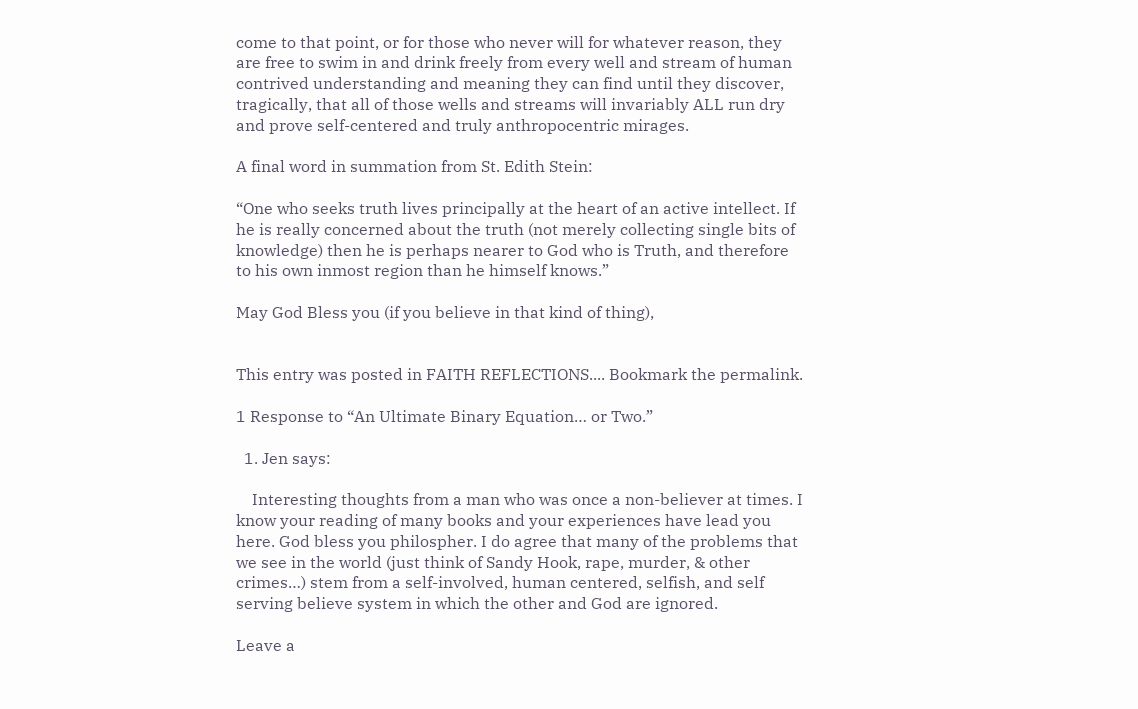come to that point, or for those who never will for whatever reason, they are free to swim in and drink freely from every well and stream of human contrived understanding and meaning they can find until they discover, tragically, that all of those wells and streams will invariably ALL run dry and prove self-centered and truly anthropocentric mirages.

A final word in summation from St. Edith Stein:

“One who seeks truth lives principally at the heart of an active intellect. If he is really concerned about the truth (not merely collecting single bits of knowledge) then he is perhaps nearer to God who is Truth, and therefore to his own inmost region than he himself knows.”

May God Bless you (if you believe in that kind of thing),


This entry was posted in FAITH REFLECTIONS.... Bookmark the permalink.

1 Response to “An Ultimate Binary Equation… or Two.”

  1. Jen says:

    Interesting thoughts from a man who was once a non-believer at times. I know your reading of many books and your experiences have lead you here. God bless you philospher. I do agree that many of the problems that we see in the world (just think of Sandy Hook, rape, murder, & other crimes…) stem from a self-involved, human centered, selfish, and self serving believe system in which the other and God are ignored.

Leave a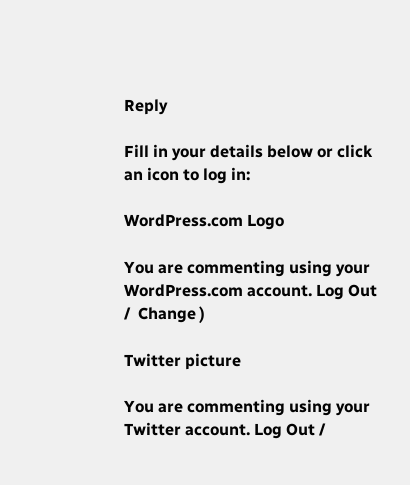Reply

Fill in your details below or click an icon to log in:

WordPress.com Logo

You are commenting using your WordPress.com account. Log Out /  Change )

Twitter picture

You are commenting using your Twitter account. Log Out /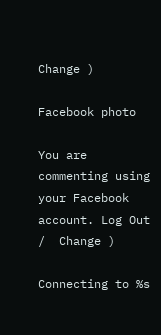Change )

Facebook photo

You are commenting using your Facebook account. Log Out /  Change )

Connecting to %s